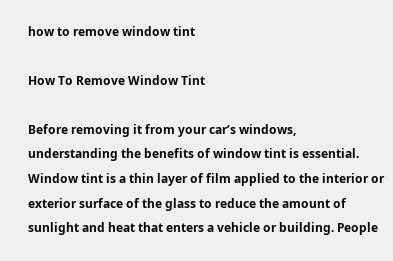how to remove window tint

How To Remove Window Tint

Before removing it from your car’s windows, understanding the benefits of window tint is essential. Window tint is a thin layer of film applied to the interior or exterior surface of the glass to reduce the amount of sunlight and heat that enters a vehicle or building. People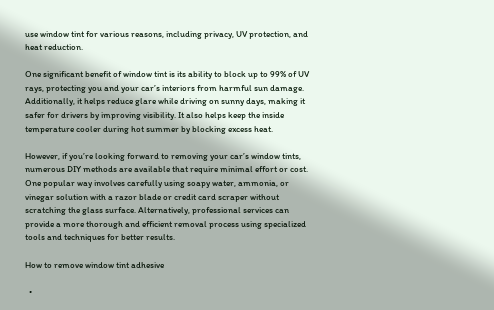use window tint for various reasons, including privacy, UV protection, and heat reduction.

One significant benefit of window tint is its ability to block up to 99% of UV rays, protecting you and your car’s interiors from harmful sun damage. Additionally, it helps reduce glare while driving on sunny days, making it safer for drivers by improving visibility. It also helps keep the inside temperature cooler during hot summer by blocking excess heat.

However, if you’re looking forward to removing your car’s window tints, numerous DIY methods are available that require minimal effort or cost. One popular way involves carefully using soapy water, ammonia, or vinegar solution with a razor blade or credit card scraper without scratching the glass surface. Alternatively, professional services can provide a more thorough and efficient removal process using specialized tools and techniques for better results.

How to remove window tint adhesive

  •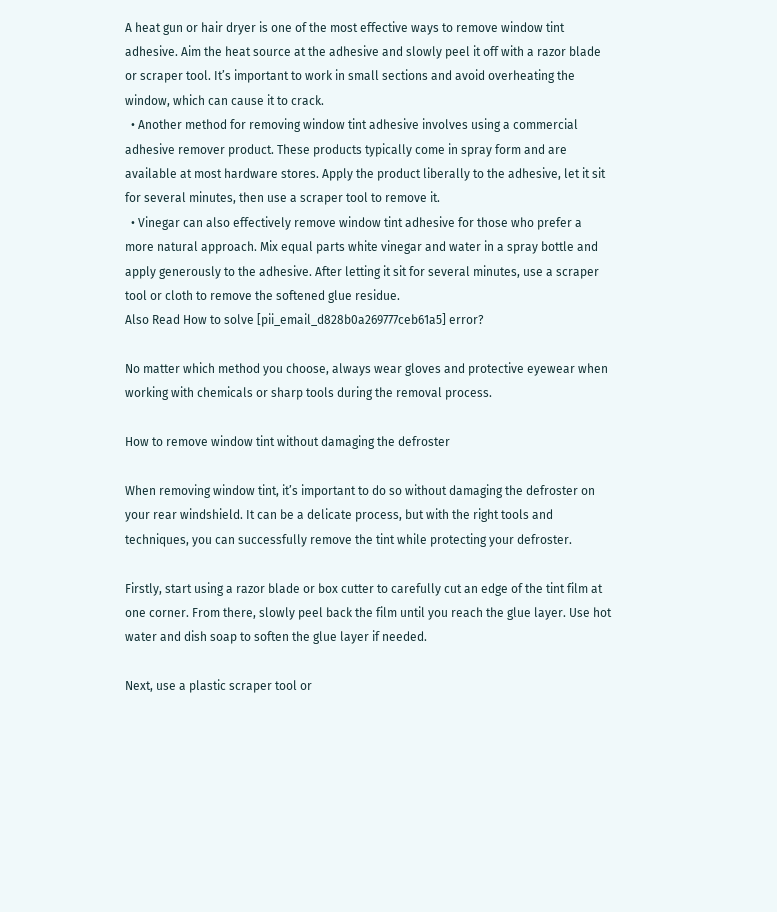A heat gun or hair dryer is one of the most effective ways to remove window tint adhesive. Aim the heat source at the adhesive and slowly peel it off with a razor blade or scraper tool. It’s important to work in small sections and avoid overheating the window, which can cause it to crack.
  • Another method for removing window tint adhesive involves using a commercial adhesive remover product. These products typically come in spray form and are available at most hardware stores. Apply the product liberally to the adhesive, let it sit for several minutes, then use a scraper tool to remove it.
  • Vinegar can also effectively remove window tint adhesive for those who prefer a more natural approach. Mix equal parts white vinegar and water in a spray bottle and apply generously to the adhesive. After letting it sit for several minutes, use a scraper tool or cloth to remove the softened glue residue.
Also Read How to solve [pii_email_d828b0a269777ceb61a5] error?

No matter which method you choose, always wear gloves and protective eyewear when working with chemicals or sharp tools during the removal process.

How to remove window tint without damaging the defroster

When removing window tint, it’s important to do so without damaging the defroster on your rear windshield. It can be a delicate process, but with the right tools and techniques, you can successfully remove the tint while protecting your defroster.

Firstly, start using a razor blade or box cutter to carefully cut an edge of the tint film at one corner. From there, slowly peel back the film until you reach the glue layer. Use hot water and dish soap to soften the glue layer if needed.

Next, use a plastic scraper tool or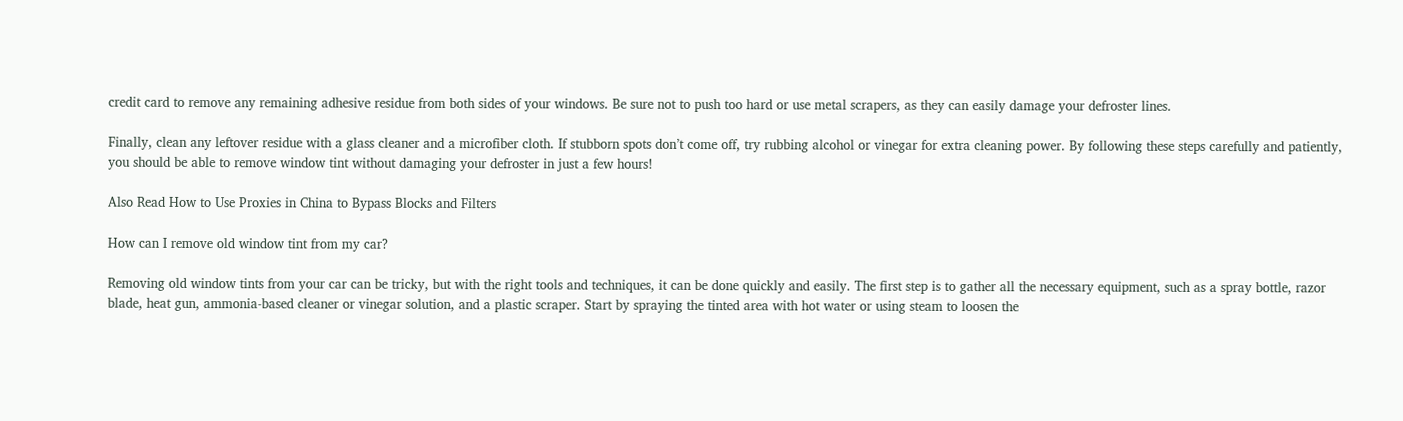credit card to remove any remaining adhesive residue from both sides of your windows. Be sure not to push too hard or use metal scrapers, as they can easily damage your defroster lines.

Finally, clean any leftover residue with a glass cleaner and a microfiber cloth. If stubborn spots don’t come off, try rubbing alcohol or vinegar for extra cleaning power. By following these steps carefully and patiently, you should be able to remove window tint without damaging your defroster in just a few hours!

Also Read How to Use Proxies in China to Bypass Blocks and Filters

How can I remove old window tint from my car?

Removing old window tints from your car can be tricky, but with the right tools and techniques, it can be done quickly and easily. The first step is to gather all the necessary equipment, such as a spray bottle, razor blade, heat gun, ammonia-based cleaner or vinegar solution, and a plastic scraper. Start by spraying the tinted area with hot water or using steam to loosen the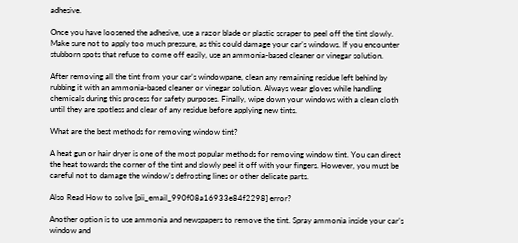adhesive.

Once you have loosened the adhesive, use a razor blade or plastic scraper to peel off the tint slowly. Make sure not to apply too much pressure, as this could damage your car’s windows. If you encounter stubborn spots that refuse to come off easily, use an ammonia-based cleaner or vinegar solution.

After removing all the tint from your car’s windowpane, clean any remaining residue left behind by rubbing it with an ammonia-based cleaner or vinegar solution. Always wear gloves while handling chemicals during this process for safety purposes. Finally, wipe down your windows with a clean cloth until they are spotless and clear of any residue before applying new tints.

What are the best methods for removing window tint?

A heat gun or hair dryer is one of the most popular methods for removing window tint. You can direct the heat towards the corner of the tint and slowly peel it off with your fingers. However, you must be careful not to damage the window’s defrosting lines or other delicate parts.

Also Read How to solve [pii_email_990f08a16933e84f2298] error?

Another option is to use ammonia and newspapers to remove the tint. Spray ammonia inside your car’s window and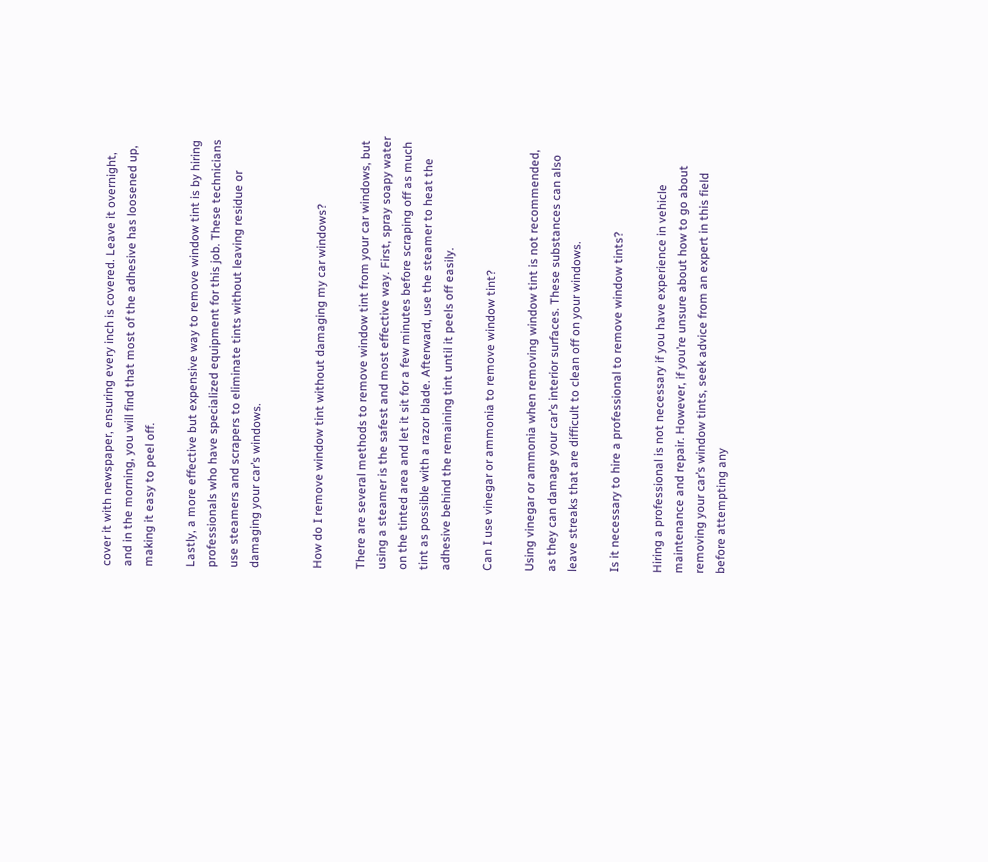cover it with newspaper, ensuring every inch is covered. Leave it overnight, and in the morning, you will find that most of the adhesive has loosened up, making it easy to peel off.

Lastly, a more effective but expensive way to remove window tint is by hiring professionals who have specialized equipment for this job. These technicians use steamers and scrapers to eliminate tints without leaving residue or damaging your car’s windows.


How do I remove window tint without damaging my car windows?

There are several methods to remove window tint from your car windows, but using a steamer is the safest and most effective way. First, spray soapy water on the tinted area and let it sit for a few minutes before scraping off as much tint as possible with a razor blade. Afterward, use the steamer to heat the adhesive behind the remaining tint until it peels off easily.

Can I use vinegar or ammonia to remove window tint?

Using vinegar or ammonia when removing window tint is not recommended, as they can damage your car’s interior surfaces. These substances can also leave streaks that are difficult to clean off on your windows.

Is it necessary to hire a professional to remove window tints?

Hiring a professional is not necessary if you have experience in vehicle maintenance and repair. However, if you’re unsure about how to go about removing your car’s window tints, seek advice from an expert in this field before attempting any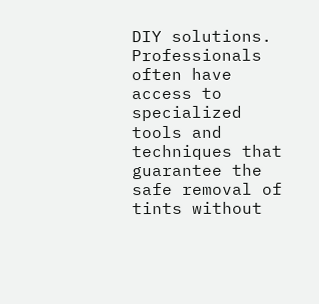DIY solutions. Professionals often have access to specialized tools and techniques that guarantee the safe removal of tints without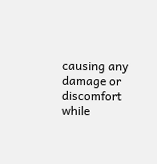causing any damage or discomfort while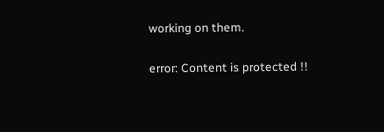working on them.

error: Content is protected !!